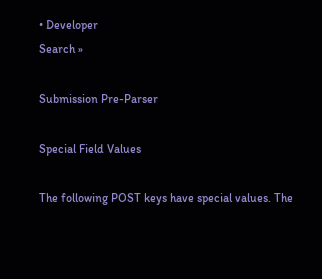• Developer
Search »

Submission Pre-Parser

Special Field Values

The following POST keys have special values. The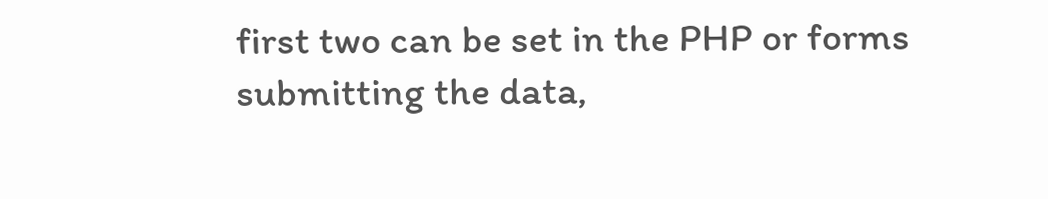first two can be set in the PHP or forms submitting the data,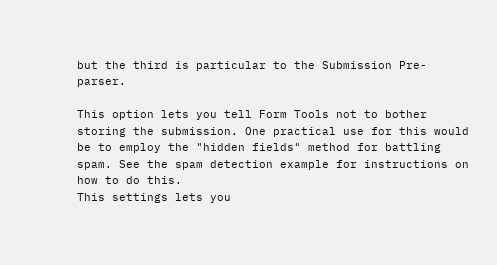but the third is particular to the Submission Pre-parser.

This option lets you tell Form Tools not to bother storing the submission. One practical use for this would be to employ the "hidden fields" method for battling spam. See the spam detection example for instructions on how to do this.
This settings lets you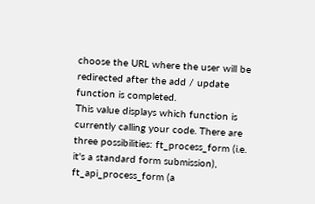choose the URL where the user will be redirected after the add / update function is completed.
This value displays which function is currently calling your code. There are three possibilities: ft_process_form (i.e. it's a standard form submission), ft_api_process_form (a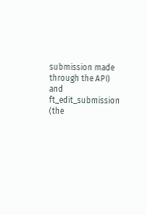submission made through the API) and ft_edit_submission (the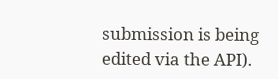submission is being edited via the API).